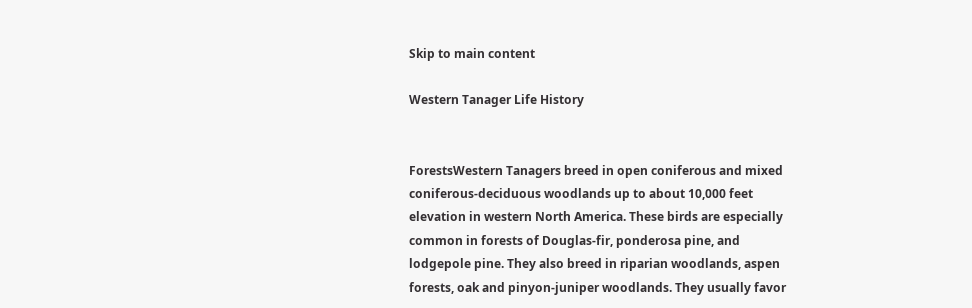Skip to main content

Western Tanager Life History


ForestsWestern Tanagers breed in open coniferous and mixed coniferous-deciduous woodlands up to about 10,000 feet elevation in western North America. These birds are especially common in forests of Douglas-fir, ponderosa pine, and lodgepole pine. They also breed in riparian woodlands, aspen forests, oak and pinyon-juniper woodlands. They usually favor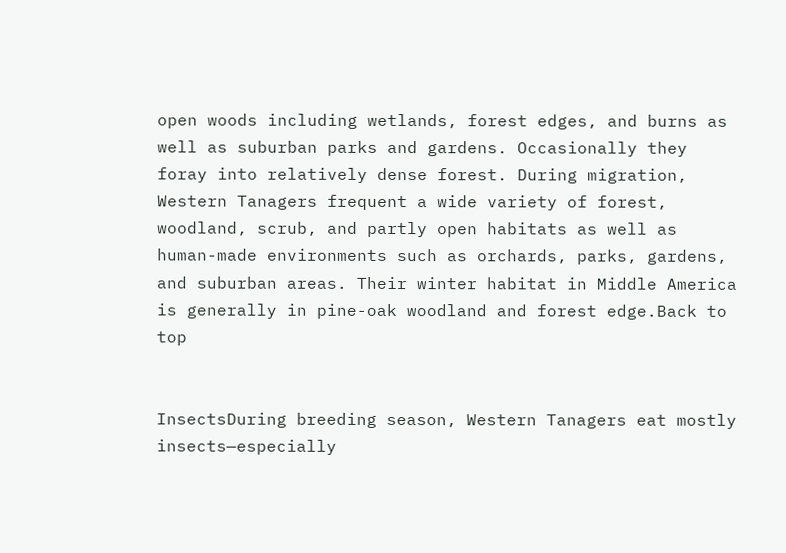open woods including wetlands, forest edges, and burns as well as suburban parks and gardens. Occasionally they foray into relatively dense forest. During migration, Western Tanagers frequent a wide variety of forest, woodland, scrub, and partly open habitats as well as human-made environments such as orchards, parks, gardens, and suburban areas. Their winter habitat in Middle America is generally in pine-oak woodland and forest edge.Back to top


InsectsDuring breeding season, Western Tanagers eat mostly insects—especially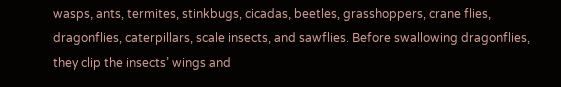wasps, ants, termites, stinkbugs, cicadas, beetles, grasshoppers, crane flies, dragonflies, caterpillars, scale insects, and sawflies. Before swallowing dragonflies, they clip the insects’ wings and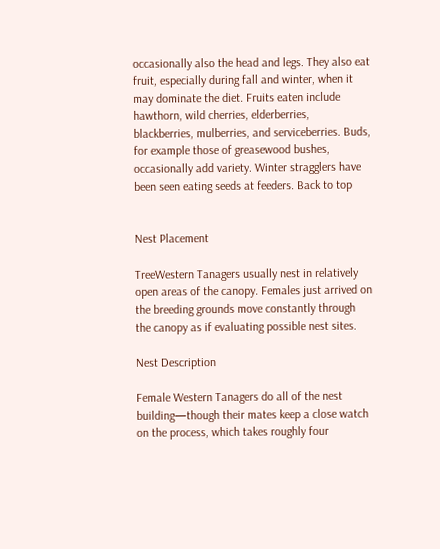occasionally also the head and legs. They also eat fruit, especially during fall and winter, when it may dominate the diet. Fruits eaten include hawthorn, wild cherries, elderberries, blackberries, mulberries, and serviceberries. Buds, for example those of greasewood bushes, occasionally add variety. Winter stragglers have been seen eating seeds at feeders. Back to top


Nest Placement

TreeWestern Tanagers usually nest in relatively open areas of the canopy. Females just arrived on the breeding grounds move constantly through the canopy as if evaluating possible nest sites.

Nest Description

Female Western Tanagers do all of the nest building—though their mates keep a close watch on the process, which takes roughly four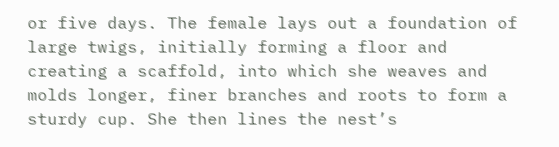or five days. The female lays out a foundation of large twigs, initially forming a floor and creating a scaffold, into which she weaves and molds longer, finer branches and roots to form a sturdy cup. She then lines the nest’s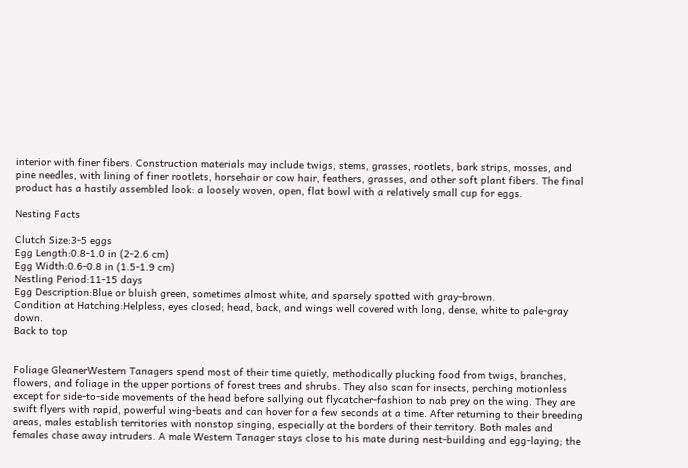interior with finer fibers. Construction materials may include twigs, stems, grasses, rootlets, bark strips, mosses, and pine needles, with lining of finer rootlets, horsehair or cow hair, feathers, grasses, and other soft plant fibers. The final product has a hastily assembled look: a loosely woven, open, flat bowl with a relatively small cup for eggs.

Nesting Facts

Clutch Size:3-5 eggs
Egg Length:0.8-1.0 in (2-2.6 cm)
Egg Width:0.6-0.8 in (1.5-1.9 cm)
Nestling Period:11-15 days
Egg Description:Blue or bluish green, sometimes almost white, and sparsely spotted with gray-brown.
Condition at Hatching:Helpless, eyes closed; head, back, and wings well covered with long, dense, white to pale-gray down.
Back to top


Foliage GleanerWestern Tanagers spend most of their time quietly, methodically plucking food from twigs, branches, flowers, and foliage in the upper portions of forest trees and shrubs. They also scan for insects, perching motionless except for side-to-side movements of the head before sallying out flycatcher-fashion to nab prey on the wing. They are swift flyers with rapid, powerful wing-beats and can hover for a few seconds at a time. After returning to their breeding areas, males establish territories with nonstop singing, especially at the borders of their territory. Both males and females chase away intruders. A male Western Tanager stays close to his mate during nest-building and egg-laying; the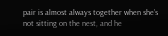pair is almost always together when she’s not sitting on the nest, and he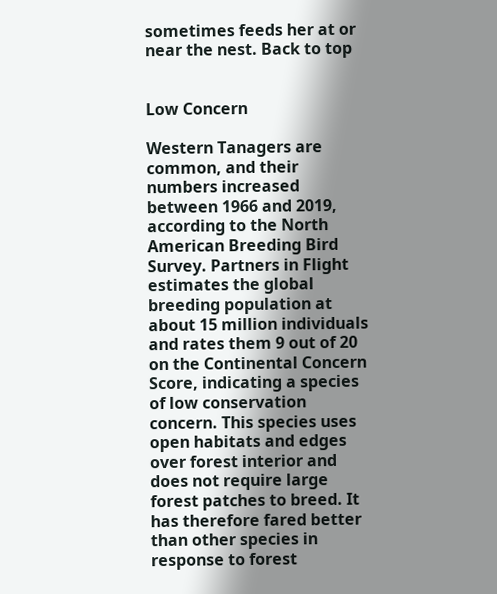sometimes feeds her at or near the nest. Back to top


Low Concern

Western Tanagers are common, and their numbers increased between 1966 and 2019, according to the North American Breeding Bird Survey. Partners in Flight estimates the global breeding population at about 15 million individuals and rates them 9 out of 20 on the Continental Concern Score, indicating a species of low conservation concern. This species uses open habitats and edges over forest interior and does not require large forest patches to breed. It has therefore fared better than other species in response to forest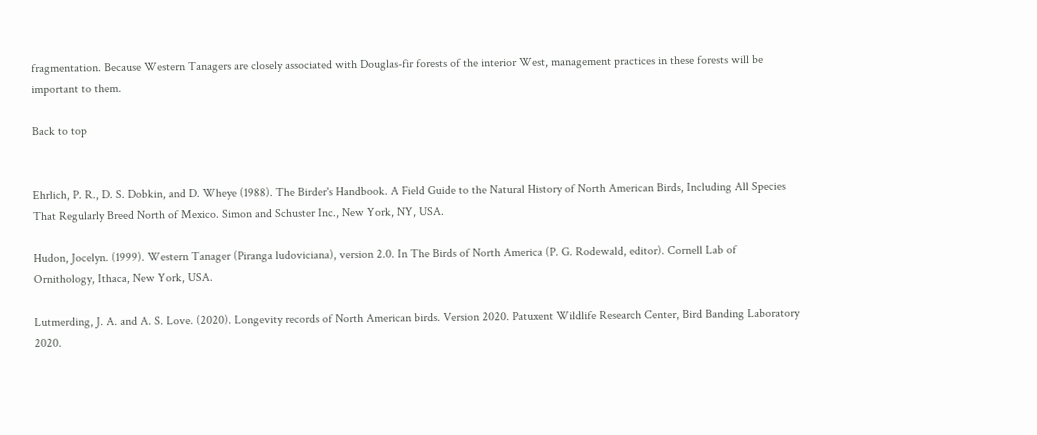fragmentation. Because Western Tanagers are closely associated with Douglas-fir forests of the interior West, management practices in these forests will be important to them.

Back to top


Ehrlich, P. R., D. S. Dobkin, and D. Wheye (1988). The Birder's Handbook. A Field Guide to the Natural History of North American Birds, Including All Species That Regularly Breed North of Mexico. Simon and Schuster Inc., New York, NY, USA.

Hudon, Jocelyn. (1999). Western Tanager (Piranga ludoviciana), version 2.0. In The Birds of North America (P. G. Rodewald, editor). Cornell Lab of Ornithology, Ithaca, New York, USA.

Lutmerding, J. A. and A. S. Love. (2020). Longevity records of North American birds. Version 2020. Patuxent Wildlife Research Center, Bird Banding Laboratory 2020.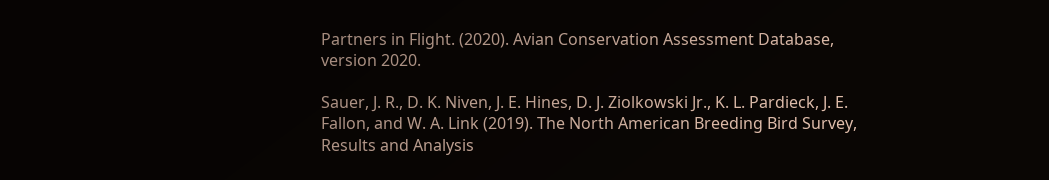Partners in Flight. (2020). Avian Conservation Assessment Database, version 2020.

Sauer, J. R., D. K. Niven, J. E. Hines, D. J. Ziolkowski Jr., K. L. Pardieck, J. E. Fallon, and W. A. Link (2019). The North American Breeding Bird Survey, Results and Analysis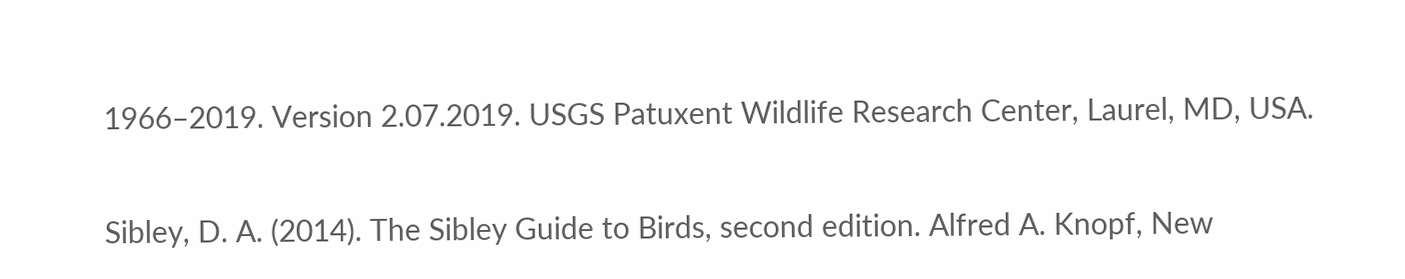1966–2019. Version 2.07.2019. USGS Patuxent Wildlife Research Center, Laurel, MD, USA.

Sibley, D. A. (2014). The Sibley Guide to Birds, second edition. Alfred A. Knopf, New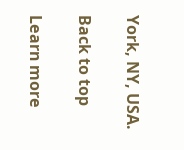York, NY, USA.

Back to top

Learn more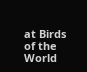at Birds of the World